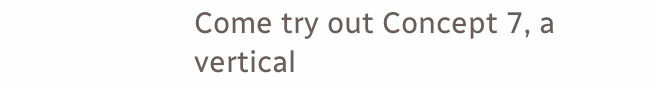Come try out Concept 7, a vertical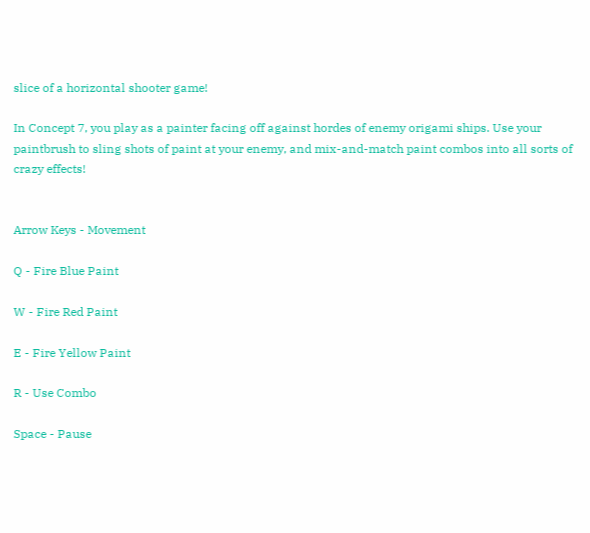slice of a horizontal shooter game!

In Concept 7, you play as a painter facing off against hordes of enemy origami ships. Use your paintbrush to sling shots of paint at your enemy, and mix-and-match paint combos into all sorts of crazy effects!


Arrow Keys - Movement

Q - Fire Blue Paint

W - Fire Red Paint

E - Fire Yellow Paint

R - Use Combo

Space - Pause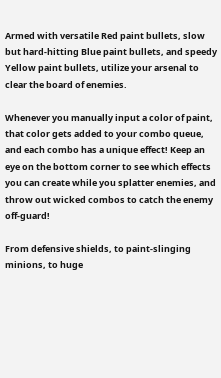Armed with versatile Red paint bullets, slow but hard-hitting Blue paint bullets, and speedy Yellow paint bullets, utilize your arsenal to clear the board of enemies.

Whenever you manually input a color of paint, that color gets added to your combo queue, and each combo has a unique effect! Keep an eye on the bottom corner to see which effects you can create while you splatter enemies, and throw out wicked combos to catch the enemy off-guard!

From defensive shields, to paint-slinging minions, to huge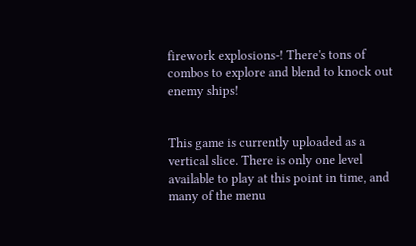firework explosions-! There's tons of combos to explore and blend to knock out enemy ships!


This game is currently uploaded as a vertical slice. There is only one level available to play at this point in time, and many of the menu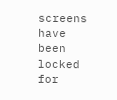screens have been locked for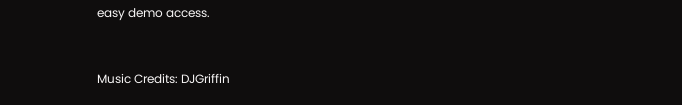easy demo access.


Music Credits: DJGriffin